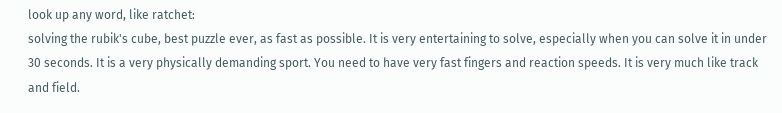look up any word, like ratchet:
solving the rubik's cube, best puzzle ever, as fast as possible. It is very entertaining to solve, especially when you can solve it in under 30 seconds. It is a very physically demanding sport. You need to have very fast fingers and reaction speeds. It is very much like track and field.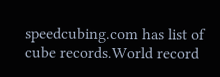speedcubing.com has list of cube records.World record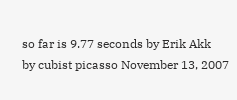so far is 9.77 seconds by Erik Akk
by cubist picasso November 13, 2007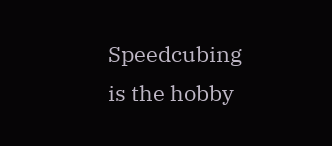Speedcubing is the hobby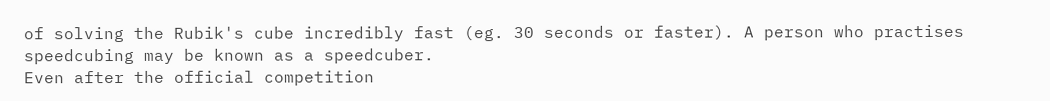of solving the Rubik's cube incredibly fast (eg. 30 seconds or faster). A person who practises speedcubing may be known as a speedcuber.
Even after the official competition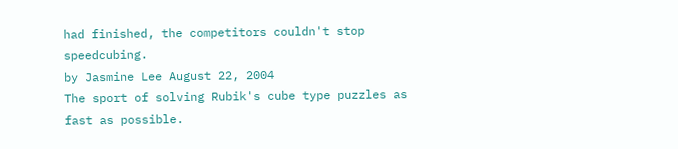had finished, the competitors couldn't stop speedcubing.
by Jasmine Lee August 22, 2004
The sport of solving Rubik's cube type puzzles as fast as possible.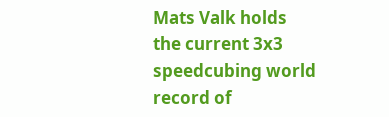Mats Valk holds the current 3x3 speedcubing world record of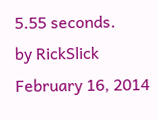5.55 seconds.
by RickSlick February 16, 2014